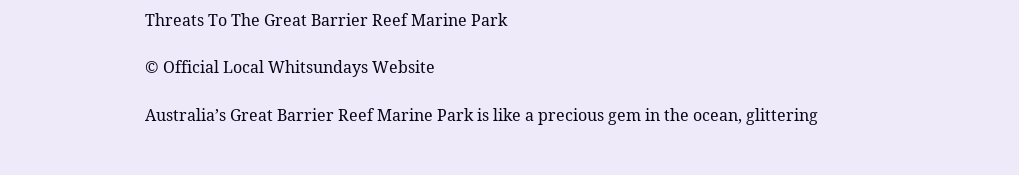Threats To The Great Barrier Reef Marine Park

© Official Local Whitsundays Website

Australia’s Great Barrier Reef Marine Park is like a precious gem in the ocean, glittering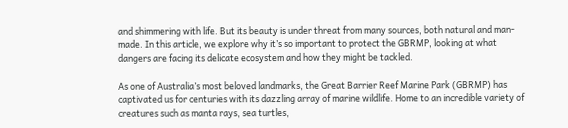and shimmering with life. But its beauty is under threat from many sources, both natural and man-made. In this article, we explore why it’s so important to protect the GBRMP, looking at what dangers are facing its delicate ecosystem and how they might be tackled.

As one of Australia’s most beloved landmarks, the Great Barrier Reef Marine Park (GBRMP) has captivated us for centuries with its dazzling array of marine wildlife. Home to an incredible variety of creatures such as manta rays, sea turtles,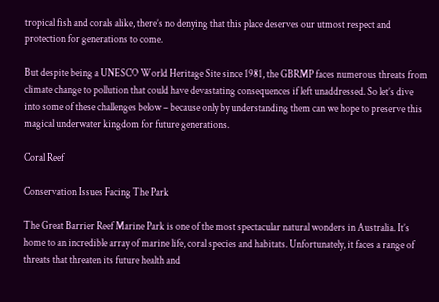tropical fish and corals alike, there’s no denying that this place deserves our utmost respect and protection for generations to come.

But despite being a UNESCO World Heritage Site since 1981, the GBRMP faces numerous threats from climate change to pollution that could have devastating consequences if left unaddressed. So let’s dive into some of these challenges below – because only by understanding them can we hope to preserve this magical underwater kingdom for future generations.

Coral Reef

Conservation Issues Facing The Park

The Great Barrier Reef Marine Park is one of the most spectacular natural wonders in Australia. It’s home to an incredible array of marine life, coral species and habitats. Unfortunately, it faces a range of threats that threaten its future health and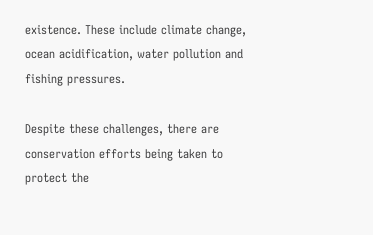existence. These include climate change, ocean acidification, water pollution and fishing pressures.

Despite these challenges, there are conservation efforts being taken to protect the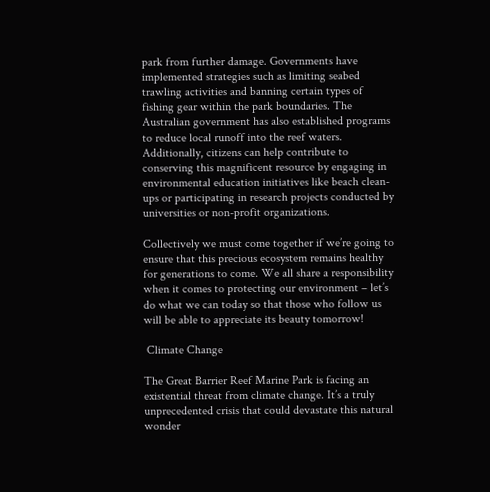park from further damage. Governments have implemented strategies such as limiting seabed trawling activities and banning certain types of fishing gear within the park boundaries. The Australian government has also established programs to reduce local runoff into the reef waters. Additionally, citizens can help contribute to conserving this magnificent resource by engaging in environmental education initiatives like beach clean-ups or participating in research projects conducted by universities or non-profit organizations.

Collectively we must come together if we’re going to ensure that this precious ecosystem remains healthy for generations to come. We all share a responsibility when it comes to protecting our environment – let’s do what we can today so that those who follow us will be able to appreciate its beauty tomorrow!

 Climate Change

The Great Barrier Reef Marine Park is facing an existential threat from climate change. It’s a truly unprecedented crisis that could devastate this natural wonder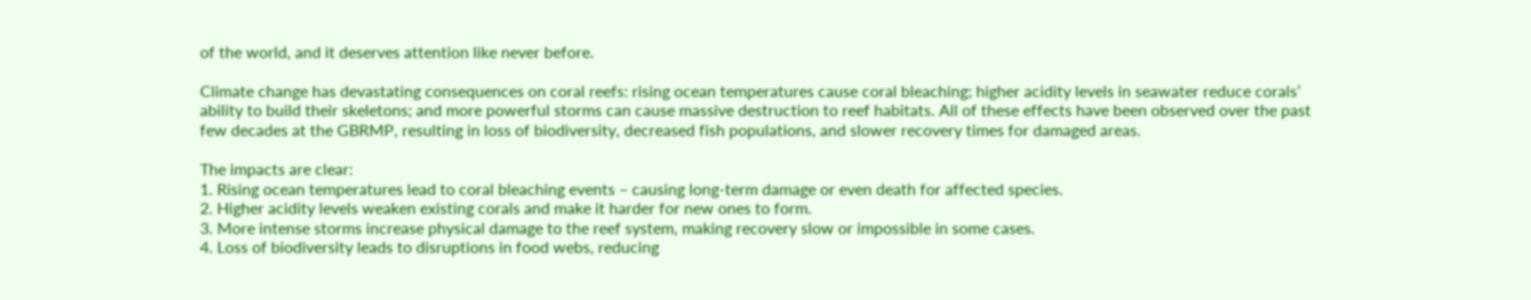of the world, and it deserves attention like never before.

Climate change has devastating consequences on coral reefs: rising ocean temperatures cause coral bleaching; higher acidity levels in seawater reduce corals’ ability to build their skeletons; and more powerful storms can cause massive destruction to reef habitats. All of these effects have been observed over the past few decades at the GBRMP, resulting in loss of biodiversity, decreased fish populations, and slower recovery times for damaged areas.

The impacts are clear:
1. Rising ocean temperatures lead to coral bleaching events – causing long-term damage or even death for affected species.
2. Higher acidity levels weaken existing corals and make it harder for new ones to form.
3. More intense storms increase physical damage to the reef system, making recovery slow or impossible in some cases.
4. Loss of biodiversity leads to disruptions in food webs, reducing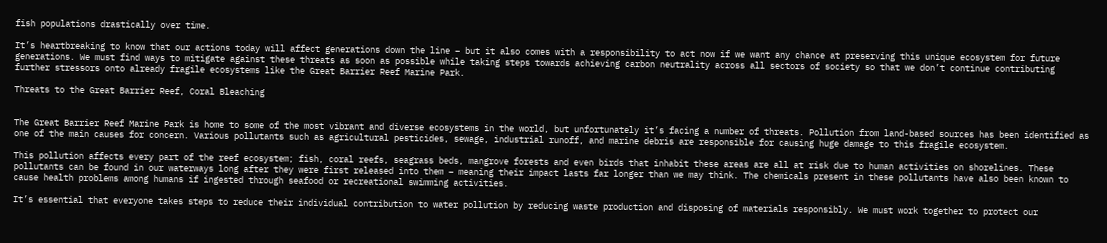fish populations drastically over time.

It’s heartbreaking to know that our actions today will affect generations down the line – but it also comes with a responsibility to act now if we want any chance at preserving this unique ecosystem for future generations. We must find ways to mitigate against these threats as soon as possible while taking steps towards achieving carbon neutrality across all sectors of society so that we don’t continue contributing further stressors onto already fragile ecosystems like the Great Barrier Reef Marine Park.

Threats to the Great Barrier Reef, Coral Bleaching


The Great Barrier Reef Marine Park is home to some of the most vibrant and diverse ecosystems in the world, but unfortunately it’s facing a number of threats. Pollution from land-based sources has been identified as one of the main causes for concern. Various pollutants such as agricultural pesticides, sewage, industrial runoff, and marine debris are responsible for causing huge damage to this fragile ecosystem.

This pollution affects every part of the reef ecosystem; fish, coral reefs, seagrass beds, mangrove forests and even birds that inhabit these areas are all at risk due to human activities on shorelines. These pollutants can be found in our waterways long after they were first released into them – meaning their impact lasts far longer than we may think. The chemicals present in these pollutants have also been known to cause health problems among humans if ingested through seafood or recreational swimming activities.

It’s essential that everyone takes steps to reduce their individual contribution to water pollution by reducing waste production and disposing of materials responsibly. We must work together to protect our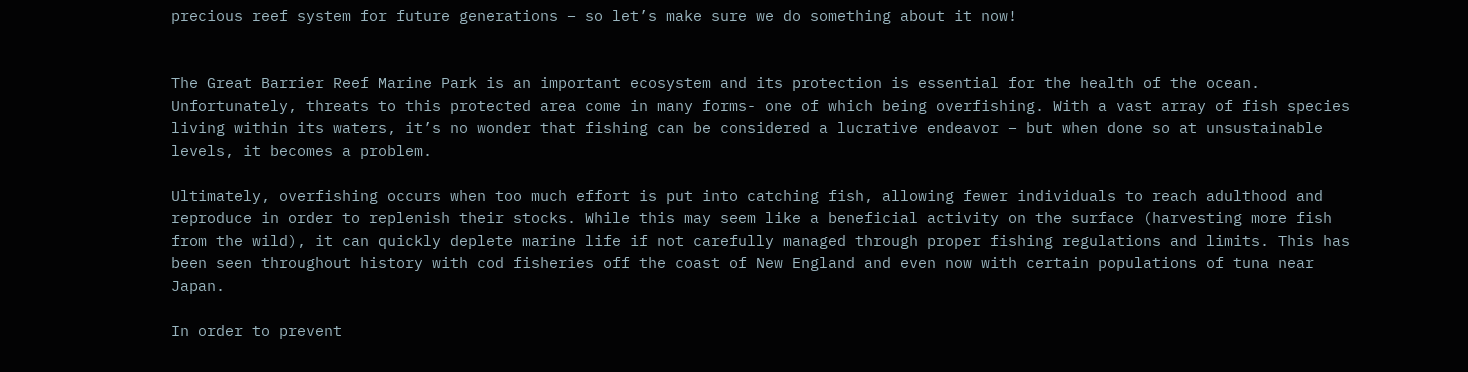precious reef system for future generations – so let’s make sure we do something about it now!


The Great Barrier Reef Marine Park is an important ecosystem and its protection is essential for the health of the ocean. Unfortunately, threats to this protected area come in many forms- one of which being overfishing. With a vast array of fish species living within its waters, it’s no wonder that fishing can be considered a lucrative endeavor – but when done so at unsustainable levels, it becomes a problem.

Ultimately, overfishing occurs when too much effort is put into catching fish, allowing fewer individuals to reach adulthood and reproduce in order to replenish their stocks. While this may seem like a beneficial activity on the surface (harvesting more fish from the wild), it can quickly deplete marine life if not carefully managed through proper fishing regulations and limits. This has been seen throughout history with cod fisheries off the coast of New England and even now with certain populations of tuna near Japan.

In order to prevent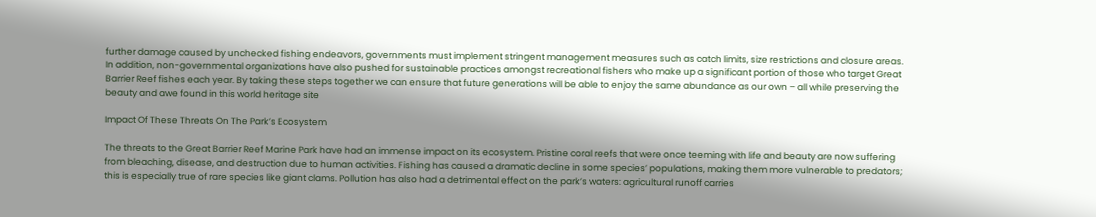further damage caused by unchecked fishing endeavors, governments must implement stringent management measures such as catch limits, size restrictions and closure areas. In addition, non-governmental organizations have also pushed for sustainable practices amongst recreational fishers who make up a significant portion of those who target Great Barrier Reef fishes each year. By taking these steps together we can ensure that future generations will be able to enjoy the same abundance as our own – all while preserving the beauty and awe found in this world heritage site

Impact Of These Threats On The Park’s Ecosystem

The threats to the Great Barrier Reef Marine Park have had an immense impact on its ecosystem. Pristine coral reefs that were once teeming with life and beauty are now suffering from bleaching, disease, and destruction due to human activities. Fishing has caused a dramatic decline in some species’ populations, making them more vulnerable to predators; this is especially true of rare species like giant clams. Pollution has also had a detrimental effect on the park’s waters: agricultural runoff carries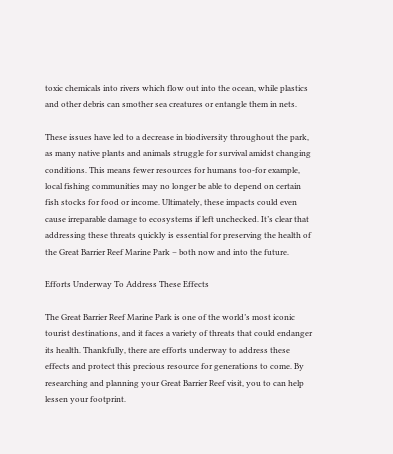toxic chemicals into rivers which flow out into the ocean, while plastics and other debris can smother sea creatures or entangle them in nets.

These issues have led to a decrease in biodiversity throughout the park, as many native plants and animals struggle for survival amidst changing conditions. This means fewer resources for humans too-for example, local fishing communities may no longer be able to depend on certain fish stocks for food or income. Ultimately, these impacts could even cause irreparable damage to ecosystems if left unchecked. It’s clear that addressing these threats quickly is essential for preserving the health of the Great Barrier Reef Marine Park – both now and into the future.

Efforts Underway To Address These Effects

The Great Barrier Reef Marine Park is one of the world’s most iconic tourist destinations, and it faces a variety of threats that could endanger its health. Thankfully, there are efforts underway to address these effects and protect this precious resource for generations to come. By researching and planning your Great Barrier Reef visit, you to can help lessen your footprint.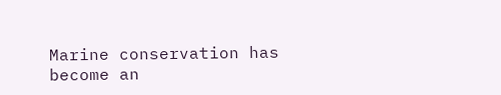Marine conservation has become an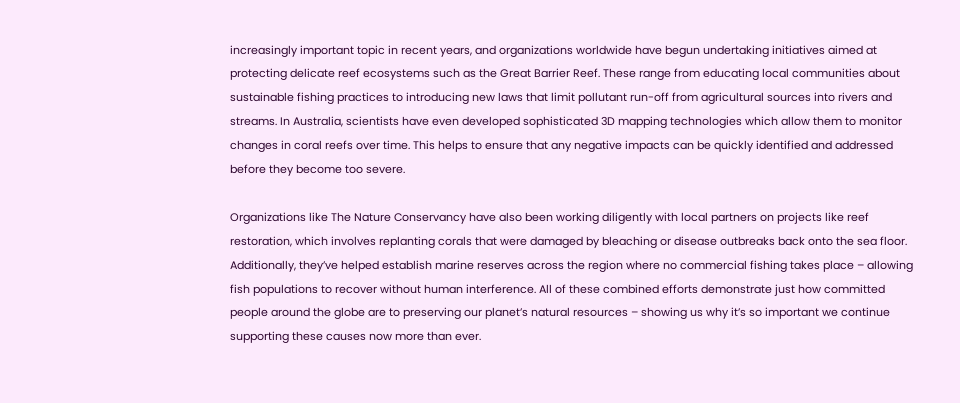increasingly important topic in recent years, and organizations worldwide have begun undertaking initiatives aimed at protecting delicate reef ecosystems such as the Great Barrier Reef. These range from educating local communities about sustainable fishing practices to introducing new laws that limit pollutant run-off from agricultural sources into rivers and streams. In Australia, scientists have even developed sophisticated 3D mapping technologies which allow them to monitor changes in coral reefs over time. This helps to ensure that any negative impacts can be quickly identified and addressed before they become too severe.

Organizations like The Nature Conservancy have also been working diligently with local partners on projects like reef restoration, which involves replanting corals that were damaged by bleaching or disease outbreaks back onto the sea floor. Additionally, they’ve helped establish marine reserves across the region where no commercial fishing takes place – allowing fish populations to recover without human interference. All of these combined efforts demonstrate just how committed people around the globe are to preserving our planet’s natural resources – showing us why it’s so important we continue supporting these causes now more than ever.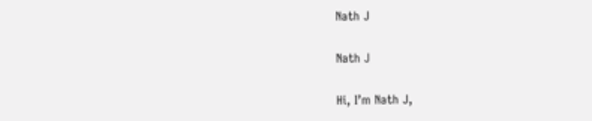Nath J

Nath J

Hi, I’m Nath J,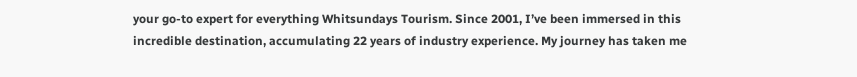your go-to expert for everything Whitsundays Tourism. Since 2001, I’ve been immersed in this incredible destination, accumulating 22 years of industry experience. My journey has taken me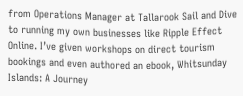from Operations Manager at Tallarook Sail and Dive to running my own businesses like Ripple Effect Online. I’ve given workshops on direct tourism bookings and even authored an ebook, Whitsunday Islands: A Journey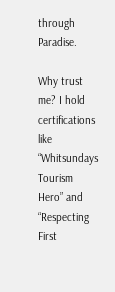through Paradise.

Why trust me? I hold certifications like “Whitsundays Tourism Hero” and “Respecting First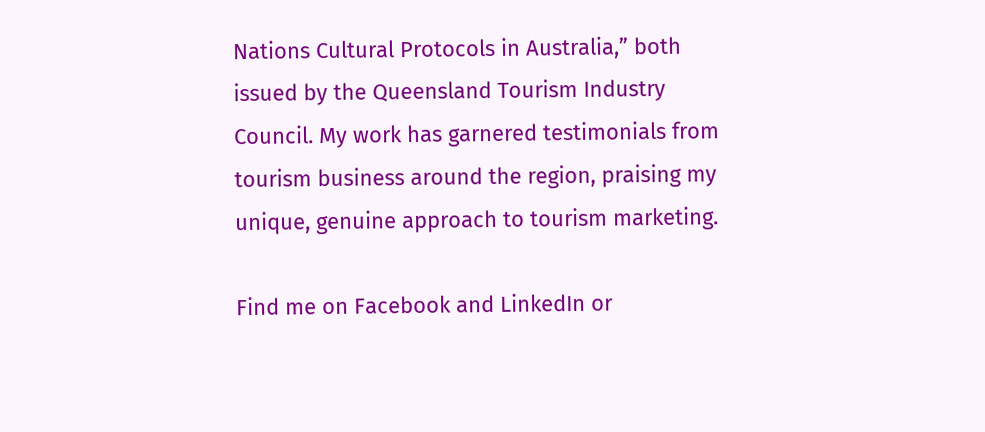Nations Cultural Protocols in Australia,” both issued by the Queensland Tourism Industry Council. My work has garnered testimonials from tourism business around the region, praising my unique, genuine approach to tourism marketing.

Find me on Facebook and LinkedIn or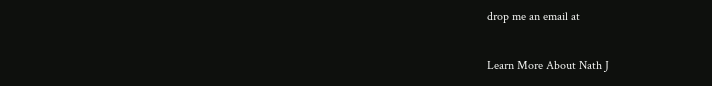drop me an email at

Learn More About Nath J